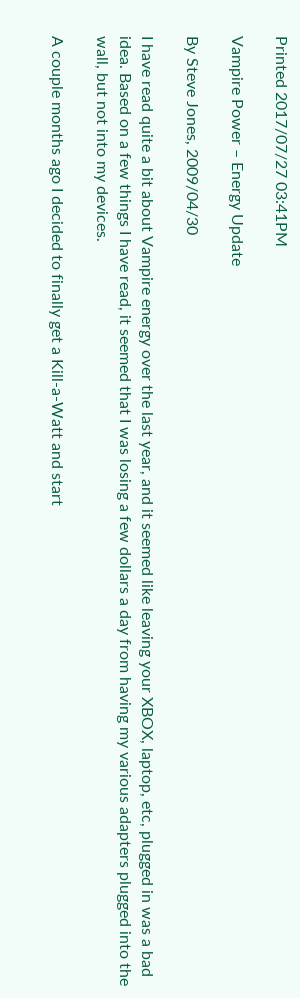Printed 2017/07/27 03:41PM

Vampire Power – Energy Update

By Steve Jones, 2009/04/30

I have read quite a bit about Vampire energy over the last year, and it seemed like leaving your XBOX, laptop, etc, plugged in was a bad idea. Based on a few things I have read, it seemed that I was losing a few dollars a day from having my various adapters plugged into the wall, but not into my devices.

A couple months ago I decided to finally get a Kill-a-Watt and start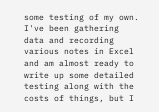some testing of my own. I've been gathering data and recording various notes in Excel and am almost ready to write up some detailed testing along with the costs of things, but I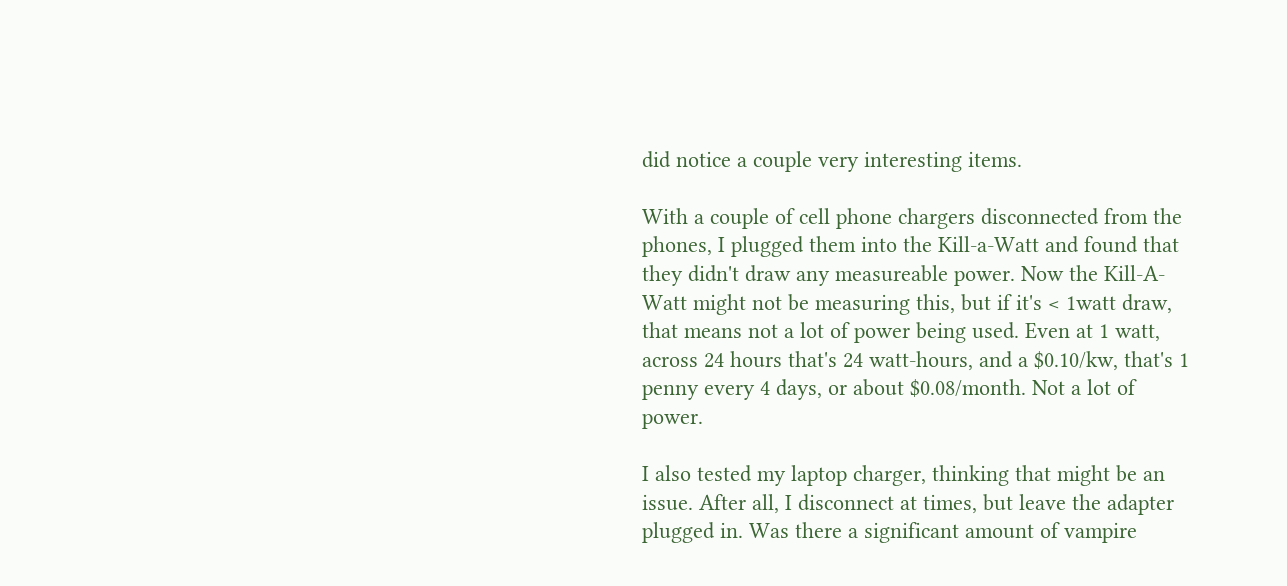did notice a couple very interesting items.

With a couple of cell phone chargers disconnected from the phones, I plugged them into the Kill-a-Watt and found that they didn't draw any measureable power. Now the Kill-A-Watt might not be measuring this, but if it's < 1watt draw, that means not a lot of power being used. Even at 1 watt, across 24 hours that's 24 watt-hours, and a $0.10/kw, that's 1 penny every 4 days, or about $0.08/month. Not a lot of power.

I also tested my laptop charger, thinking that might be an issue. After all, I disconnect at times, but leave the adapter plugged in. Was there a significant amount of vampire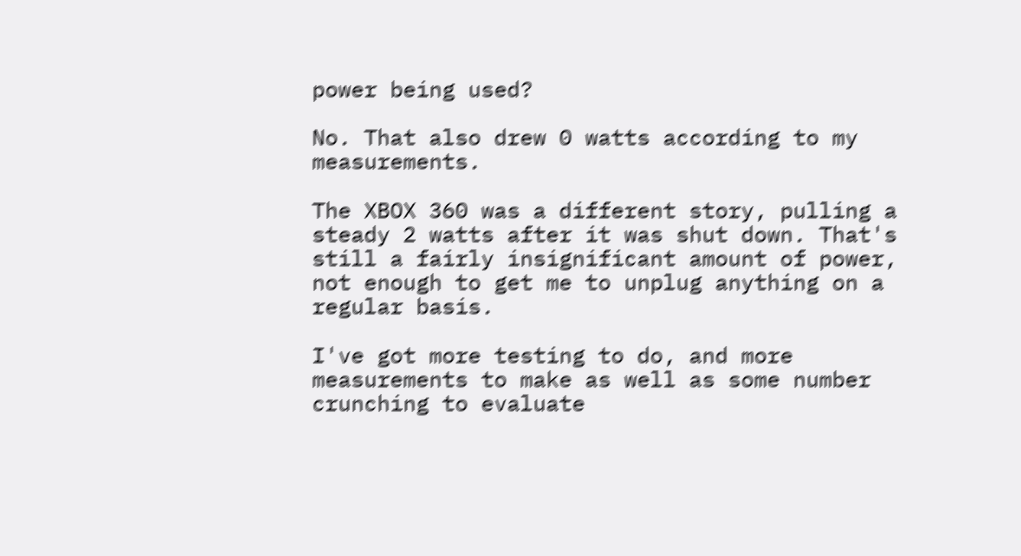power being used?

No. That also drew 0 watts according to my measurements.

The XBOX 360 was a different story, pulling a steady 2 watts after it was shut down. That's still a fairly insignificant amount of power, not enough to get me to unplug anything on a regular basis.

I've got more testing to do, and more measurements to make as well as some number crunching to evaluate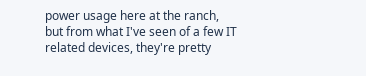power usage here at the ranch, but from what I've seen of a few IT related devices, they're pretty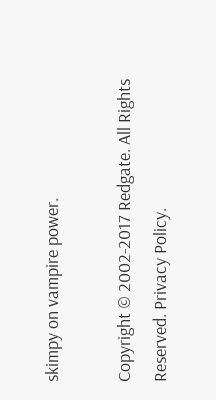skimpy on vampire power.

Copyright © 2002-2017 Redgate. All Rights Reserved. Privacy Policy.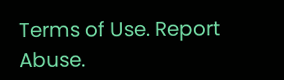Terms of Use. Report Abuse.